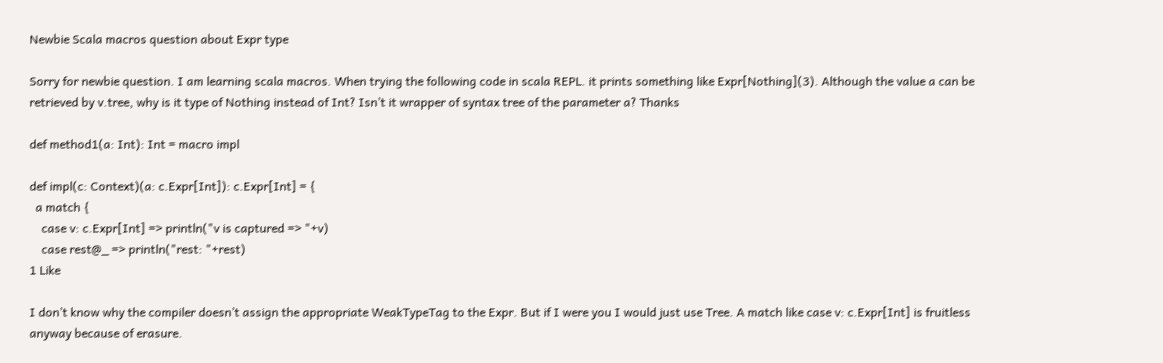Newbie Scala macros question about Expr type

Sorry for newbie question. I am learning scala macros. When trying the following code in scala REPL. it prints something like Expr[Nothing](3). Although the value a can be retrieved by v.tree, why is it type of Nothing instead of Int? Isn’t it wrapper of syntax tree of the parameter a? Thanks

def method1(a: Int): Int = macro impl

def impl(c: Context)(a: c.Expr[Int]): c.Expr[Int] = {
  a match {
    case v: c.Expr[Int] => println("v is captured => "+v)
    case rest@_ => println("rest: "+rest)
1 Like

I don’t know why the compiler doesn’t assign the appropriate WeakTypeTag to the Expr. But if I were you I would just use Tree. A match like case v: c.Expr[Int] is fruitless anyway because of erasure.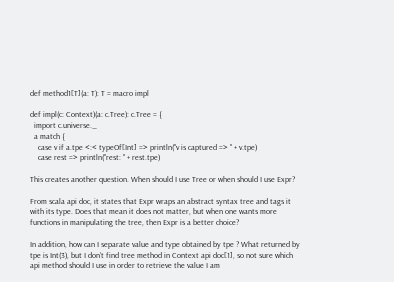def method1[T](a: T): T = macro impl

def impl(c: Context)(a: c.Tree): c.Tree = {
  import c.universe._
  a match {
    case v if a.tpe <:< typeOf[Int] => println("v is captured => " + v.tpe)
    case rest => println("rest: " + rest.tpe)

This creates another question. When should I use Tree or when should I use Expr?

From scala api doc, it states that Expr wraps an abstract syntax tree and tags it with its type. Does that mean it does not matter, but when one wants more functions in manipulating the tree, then Expr is a better choice?

In addition, how can I separate value and type obtained by tpe ? What returned by tpe is Int(3), but I don’t find tree method in Context api doc[1], so not sure which api method should I use in order to retrieve the value I am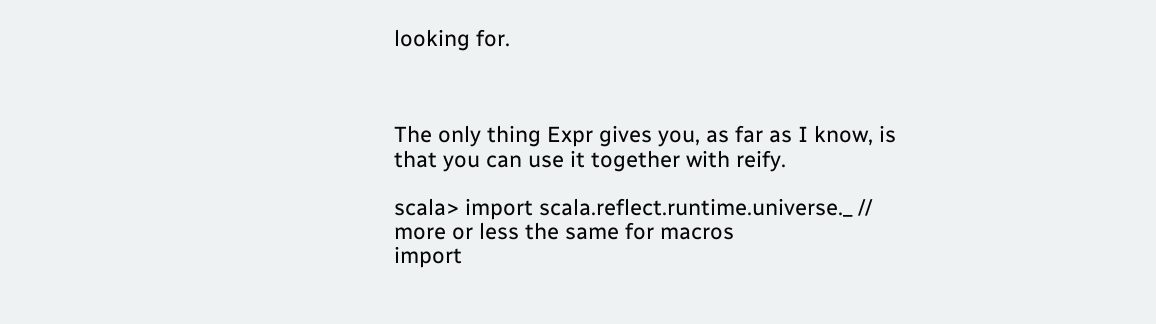looking for.



The only thing Expr gives you, as far as I know, is that you can use it together with reify.

scala> import scala.reflect.runtime.universe._ // more or less the same for macros
import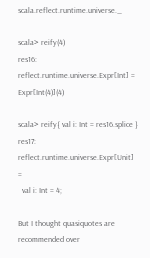scala.reflect.runtime.universe._

scala> reify(4)
res16: reflect.runtime.universe.Expr[Int] = Expr[Int(4)](4)

scala> reify{ val i: Int = res16.splice }
res17: reflect.runtime.universe.Expr[Unit] =
  val i: Int = 4;

But I thought quasiquotes are recommended over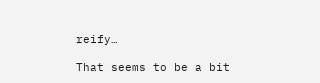reify…

That seems to be a bit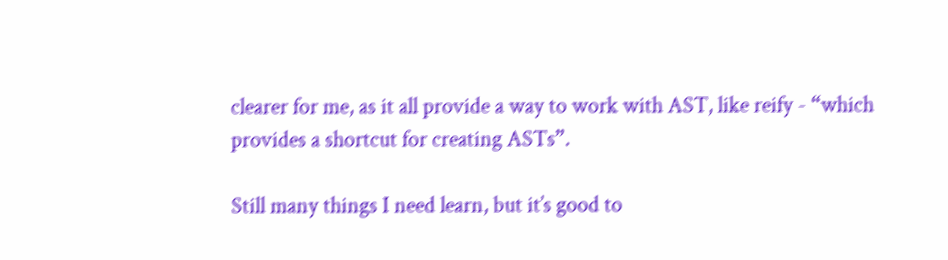clearer for me, as it all provide a way to work with AST, like reify - “which provides a shortcut for creating ASTs”.

Still many things I need learn, but it’s good to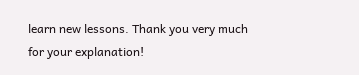learn new lessons. Thank you very much for your explanation!